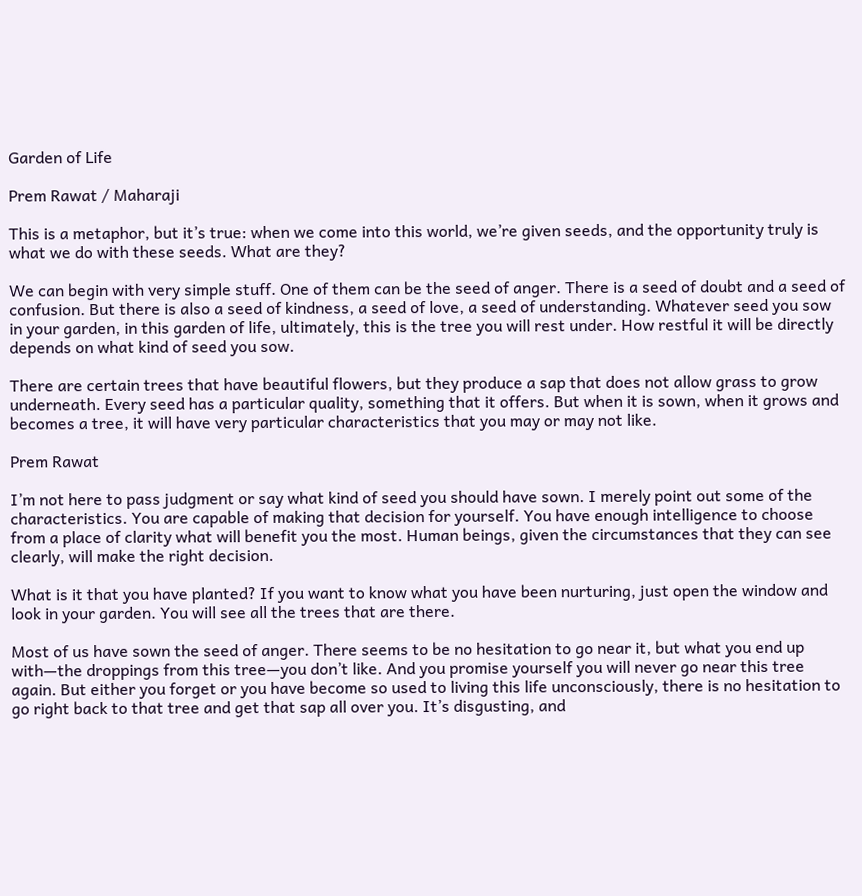Garden of Life

Prem Rawat / Maharaji

This is a metaphor, but it’s true: when we come into this world, we’re given seeds, and the opportunity truly is what we do with these seeds. What are they?

We can begin with very simple stuff. One of them can be the seed of anger. There is a seed of doubt and a seed of confusion. But there is also a seed of kindness, a seed of love, a seed of understanding. Whatever seed you sow in your garden, in this garden of life, ultimately, this is the tree you will rest under. How restful it will be directly depends on what kind of seed you sow.

There are certain trees that have beautiful flowers, but they produce a sap that does not allow grass to grow underneath. Every seed has a particular quality, something that it offers. But when it is sown, when it grows and becomes a tree, it will have very particular characteristics that you may or may not like.

Prem Rawat

I’m not here to pass judgment or say what kind of seed you should have sown. I merely point out some of the characteristics. You are capable of making that decision for yourself. You have enough intelligence to choose from a place of clarity what will benefit you the most. Human beings, given the circumstances that they can see clearly, will make the right decision.

What is it that you have planted? If you want to know what you have been nurturing, just open the window and look in your garden. You will see all the trees that are there.

Most of us have sown the seed of anger. There seems to be no hesitation to go near it, but what you end up with—the droppings from this tree—you don’t like. And you promise yourself you will never go near this tree again. But either you forget or you have become so used to living this life unconsciously, there is no hesitation to go right back to that tree and get that sap all over you. It’s disgusting, and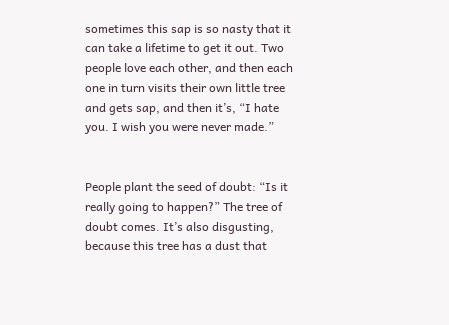sometimes this sap is so nasty that it can take a lifetime to get it out. Two people love each other, and then each one in turn visits their own little tree and gets sap, and then it’s, “I hate you. I wish you were never made.”


People plant the seed of doubt: “Is it really going to happen?” The tree of doubt comes. It’s also disgusting, because this tree has a dust that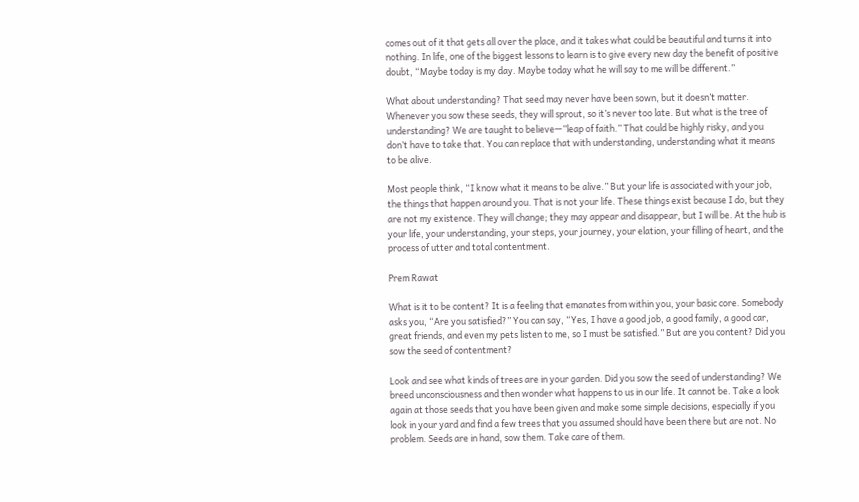comes out of it that gets all over the place, and it takes what could be beautiful and turns it into nothing. In life, one of the biggest lessons to learn is to give every new day the benefit of positive doubt, “Maybe today is my day. Maybe today what he will say to me will be different.”

What about understanding? That seed may never have been sown, but it doesn’t matter. Whenever you sow these seeds, they will sprout, so it’s never too late. But what is the tree of understanding? We are taught to believe—”leap of faith.” That could be highly risky, and you don’t have to take that. You can replace that with understanding, understanding what it means to be alive.

Most people think, “I know what it means to be alive.” But your life is associated with your job, the things that happen around you. That is not your life. These things exist because I do, but they are not my existence. They will change; they may appear and disappear, but I will be. At the hub is your life, your understanding, your steps, your journey, your elation, your filling of heart, and the process of utter and total contentment.

Prem Rawat

What is it to be content? It is a feeling that emanates from within you, your basic core. Somebody asks you, “Are you satisfied?” You can say, “Yes, I have a good job, a good family, a good car, great friends, and even my pets listen to me, so I must be satisfied.” But are you content? Did you sow the seed of contentment?

Look and see what kinds of trees are in your garden. Did you sow the seed of understanding? We breed unconsciousness and then wonder what happens to us in our life. It cannot be. Take a look again at those seeds that you have been given and make some simple decisions, especially if you look in your yard and find a few trees that you assumed should have been there but are not. No problem. Seeds are in hand, sow them. Take care of them.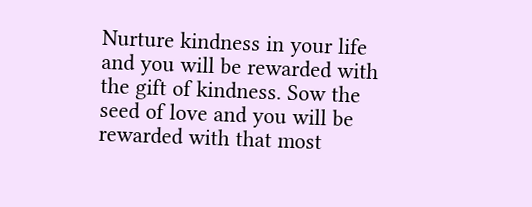Nurture kindness in your life and you will be rewarded with the gift of kindness. Sow the seed of love and you will be rewarded with that most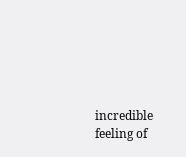incredible feeling of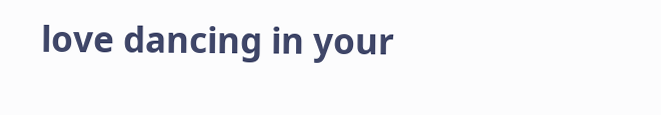love dancing in your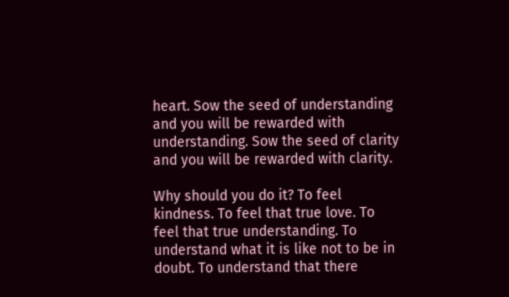heart. Sow the seed of understanding and you will be rewarded with understanding. Sow the seed of clarity and you will be rewarded with clarity.

Why should you do it? To feel kindness. To feel that true love. To feel that true understanding. To understand what it is like not to be in doubt. To understand that there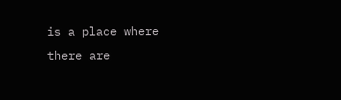is a place where there are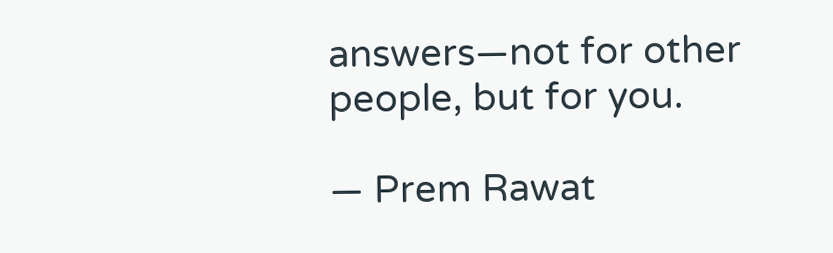answers—not for other people, but for you.

— Prem Rawat